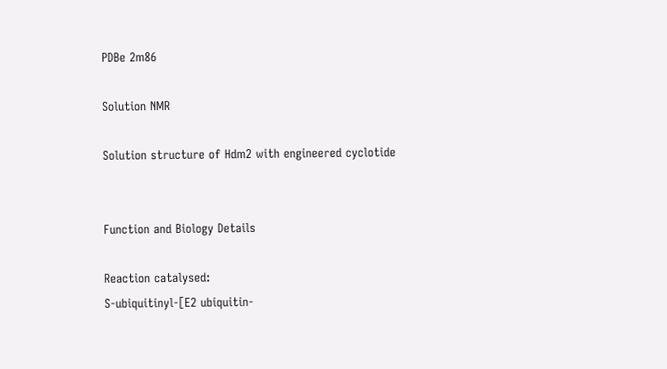PDBe 2m86

Solution NMR

Solution structure of Hdm2 with engineered cyclotide


Function and Biology Details

Reaction catalysed:
S-ubiquitinyl-[E2 ubiquitin-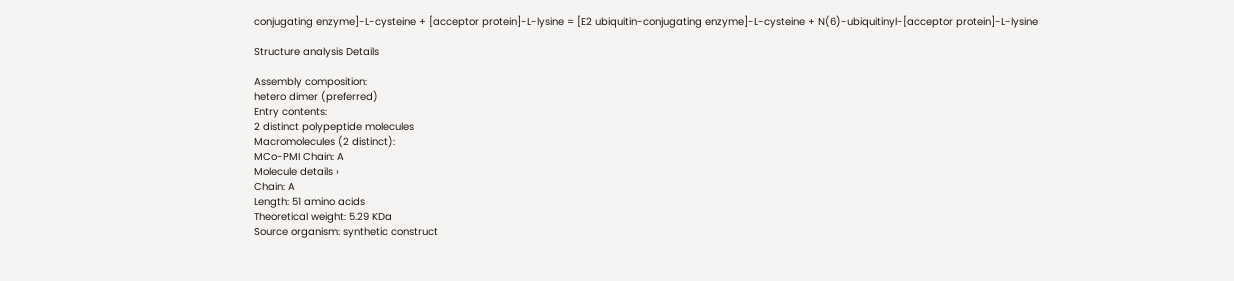conjugating enzyme]-L-cysteine + [acceptor protein]-L-lysine = [E2 ubiquitin-conjugating enzyme]-L-cysteine + N(6)-ubiquitinyl-[acceptor protein]-L-lysine

Structure analysis Details

Assembly composition:
hetero dimer (preferred)
Entry contents:
2 distinct polypeptide molecules
Macromolecules (2 distinct):
MCo-PMI Chain: A
Molecule details ›
Chain: A
Length: 51 amino acids
Theoretical weight: 5.29 KDa
Source organism: synthetic construct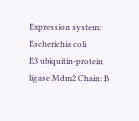Expression system: Escherichia coli
E3 ubiquitin-protein ligase Mdm2 Chain: B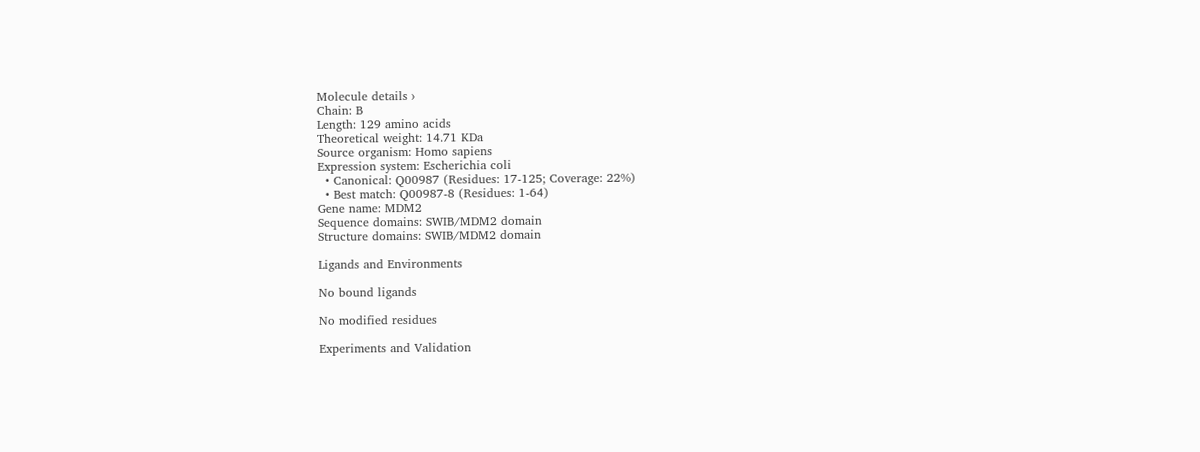Molecule details ›
Chain: B
Length: 129 amino acids
Theoretical weight: 14.71 KDa
Source organism: Homo sapiens
Expression system: Escherichia coli
  • Canonical: Q00987 (Residues: 17-125; Coverage: 22%)
  • Best match: Q00987-8 (Residues: 1-64)
Gene name: MDM2
Sequence domains: SWIB/MDM2 domain
Structure domains: SWIB/MDM2 domain

Ligands and Environments

No bound ligands

No modified residues

Experiments and Validation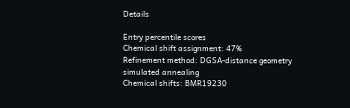Details

Entry percentile scores
Chemical shift assignment: 47%
Refinement method: DGSA-distance geometry simulated annealing
Chemical shifts: BMR19230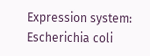Expression system: Escherichia coli